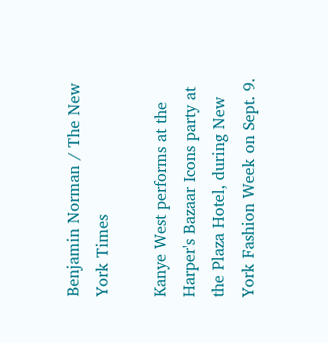Benjamin Norman / The New York Times

Kanye West performs at the Harper's Bazaar Icons party at the Plaza Hotel, during New York Fashion Week on Sept. 9.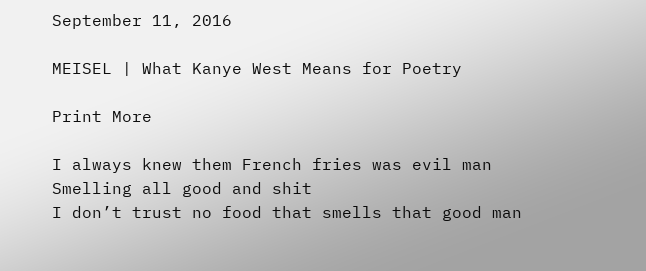September 11, 2016

MEISEL | What Kanye West Means for Poetry

Print More

I always knew them French fries was evil man
Smelling all good and shit
I don’t trust no food that smells that good man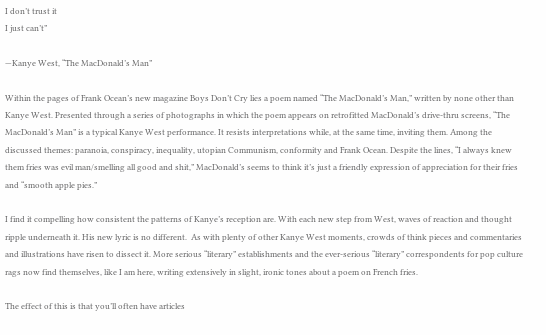I don’t trust it
I just can’t”

—Kanye West, “The MacDonald’s Man”

Within the pages of Frank Ocean’s new magazine Boys Don’t Cry lies a poem named “The MacDonald’s Man,” written by none other than Kanye West. Presented through a series of photographs in which the poem appears on retrofitted MacDonald’s drive-thru screens, “The MacDonald’s Man” is a typical Kanye West performance. It resists interpretations while, at the same time, inviting them. Among the discussed themes: paranoia, conspiracy, inequality, utopian Communism, conformity and Frank Ocean. Despite the lines, “I always knew them fries was evil man/smelling all good and shit,” MacDonald’s seems to think it’s just a friendly expression of appreciation for their fries and “smooth apple pies.”

I find it compelling how consistent the patterns of Kanye’s reception are. With each new step from West, waves of reaction and thought ripple underneath it. His new lyric is no different.  As with plenty of other Kanye West moments, crowds of think pieces and commentaries and illustrations have risen to dissect it. More serious “literary” establishments and the ever-serious “literary” correspondents for pop culture rags now find themselves, like I am here, writing extensively in slight, ironic tones about a poem on French fries.

The effect of this is that you’ll often have articles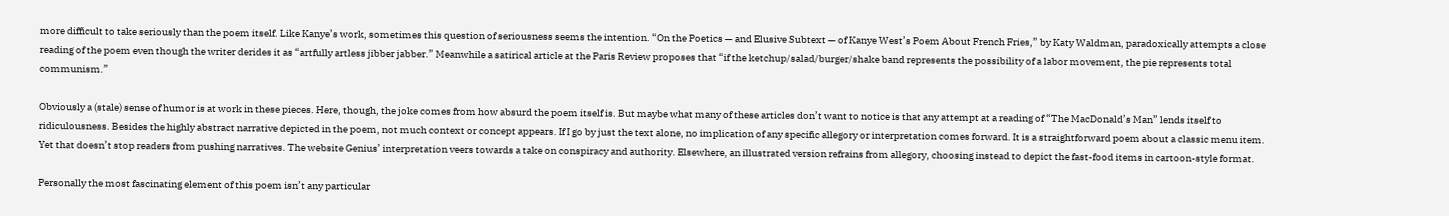more difficult to take seriously than the poem itself. Like Kanye’s work, sometimes this question of seriousness seems the intention. “On the Poetics — and Elusive Subtext — of Kanye West’s Poem About French Fries,” by Katy Waldman, paradoxically attempts a close reading of the poem even though the writer derides it as “artfully artless jibber jabber.” Meanwhile a satirical article at the Paris Review proposes that “if the ketchup/salad/burger/shake band represents the possibility of a labor movement, the pie represents total communism.”

Obviously a (stale) sense of humor is at work in these pieces. Here, though, the joke comes from how absurd the poem itself is. But maybe what many of these articles don’t want to notice is that any attempt at a reading of “The MacDonald’s Man” lends itself to ridiculousness. Besides the highly abstract narrative depicted in the poem, not much context or concept appears. If I go by just the text alone, no implication of any specific allegory or interpretation comes forward. It is a straightforward poem about a classic menu item. Yet that doesn’t stop readers from pushing narratives. The website Genius’ interpretation veers towards a take on conspiracy and authority. Elsewhere, an illustrated version refrains from allegory, choosing instead to depict the fast-food items in cartoon-style format.

Personally the most fascinating element of this poem isn’t any particular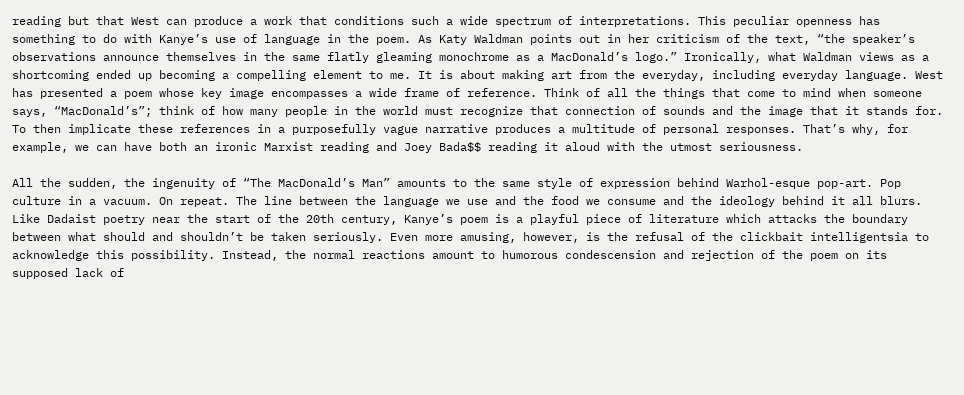reading but that West can produce a work that conditions such a wide spectrum of interpretations. This peculiar openness has something to do with Kanye’s use of language in the poem. As Katy Waldman points out in her criticism of the text, “the speaker’s observations announce themselves in the same flatly gleaming monochrome as a MacDonald’s logo.” Ironically, what Waldman views as a shortcoming ended up becoming a compelling element to me. It is about making art from the everyday, including everyday language. West has presented a poem whose key image encompasses a wide frame of reference. Think of all the things that come to mind when someone says, “MacDonald’s”; think of how many people in the world must recognize that connection of sounds and the image that it stands for. To then implicate these references in a purposefully vague narrative produces a multitude of personal responses. That’s why, for example, we can have both an ironic Marxist reading and Joey Bada$$ reading it aloud with the utmost seriousness.

All the sudden, the ingenuity of “The MacDonald’s Man” amounts to the same style of expression behind Warhol-esque pop-art. Pop culture in a vacuum. On repeat. The line between the language we use and the food we consume and the ideology behind it all blurs. Like Dadaist poetry near the start of the 20th century, Kanye’s poem is a playful piece of literature which attacks the boundary between what should and shouldn’t be taken seriously. Even more amusing, however, is the refusal of the clickbait intelligentsia to acknowledge this possibility. Instead, the normal reactions amount to humorous condescension and rejection of the poem on its supposed lack of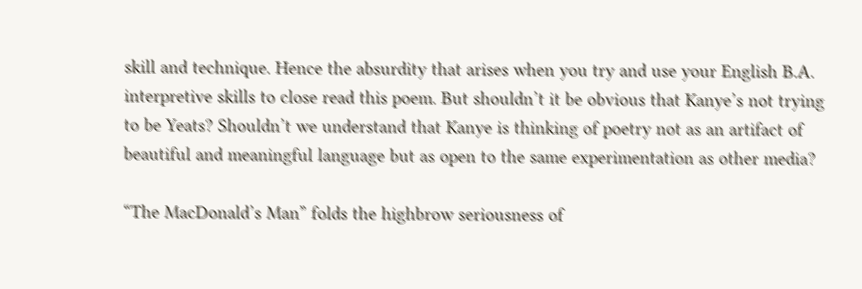skill and technique. Hence the absurdity that arises when you try and use your English B.A. interpretive skills to close read this poem. But shouldn’t it be obvious that Kanye’s not trying to be Yeats? Shouldn’t we understand that Kanye is thinking of poetry not as an artifact of beautiful and meaningful language but as open to the same experimentation as other media?

“The MacDonald’s Man” folds the highbrow seriousness of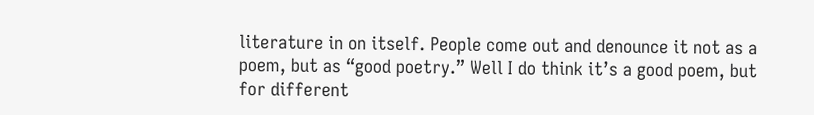literature in on itself. People come out and denounce it not as a poem, but as “good poetry.” Well I do think it’s a good poem, but for different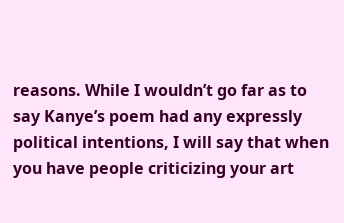reasons. While I wouldn’t go far as to say Kanye’s poem had any expressly political intentions, I will say that when you have people criticizing your art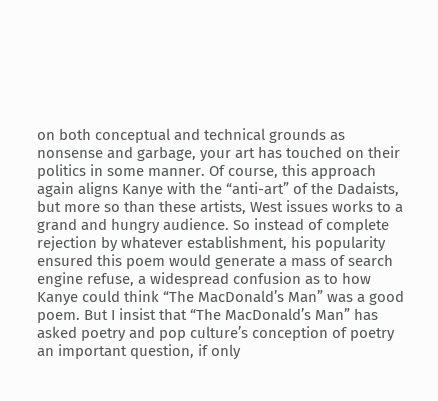on both conceptual and technical grounds as nonsense and garbage, your art has touched on their politics in some manner. Of course, this approach again aligns Kanye with the “anti-art” of the Dadaists, but more so than these artists, West issues works to a grand and hungry audience. So instead of complete rejection by whatever establishment, his popularity ensured this poem would generate a mass of search engine refuse, a widespread confusion as to how Kanye could think “The MacDonald’s Man” was a good poem. But I insist that “The MacDonald’s Man” has asked poetry and pop culture’s conception of poetry an important question, if only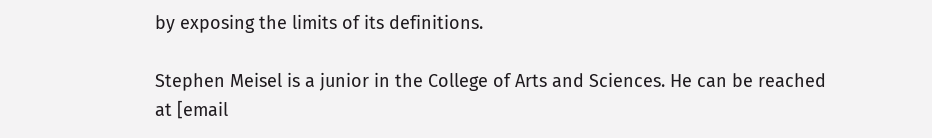by exposing the limits of its definitions.

Stephen Meisel is a junior in the College of Arts and Sciences. He can be reached at [email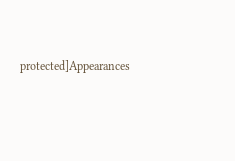protected]Appearances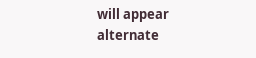will appear alternate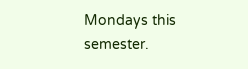Mondays this semester.